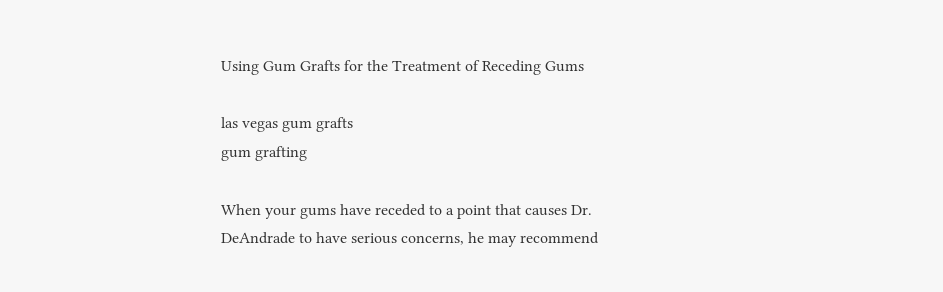Using Gum Grafts for the Treatment of Receding Gums

las vegas gum grafts
gum grafting

When your gums have receded to a point that causes Dr. DeAndrade to have serious concerns, he may recommend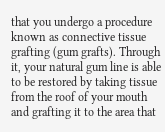that you undergo a procedure known as connective tissue grafting (gum grafts). Through it, your natural gum line is able to be restored by taking tissue from the roof of your mouth and grafting it to the area that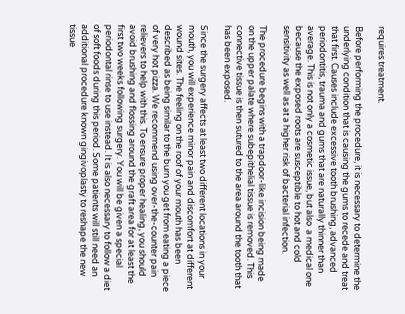requires treatment.

Before performing the procedure, it is necessary to determine the underlying condition that is causing the gums to recede and treat that first. Causes include excessive tooth brushing, advanced periodontitis, trauma and gums that are naturally thinner than average. This is not only a cosmetic issue, but also  a medical one because the exposed roots are susceptible to hot and cold sensitivity as well as at a higher risk of bacterial infection.

The procedure begins with a trapdoor-like incision being made on the upper palate where subepithelial tissue is removed. This connective tissue is then sutured to the area around the tooth that has been exposed.

Since the surgery affects at least two different locations in your mouth, you will experience minor pain and discomfort at different wound sites. The feeling on the roof of your mouth has been described as being similar to the burn you get from eating a piece of very hot pizza. We recommend using over-the-counter pain relievers to help with this. To ensure proper healing, you should avoid brushing and flossing around the graft area for at least the first two weeks following surgery. You will be given a special periodontal rinse to use instead. It is also necessary to follow a diet of soft foods during this period. Some patients will still need an additional procedure known gingivoplasty to reshape the new tissue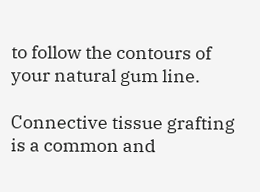to follow the contours of your natural gum line.

Connective tissue grafting is a common and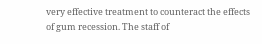very effective treatment to counteract the effects of gum recession. The staff of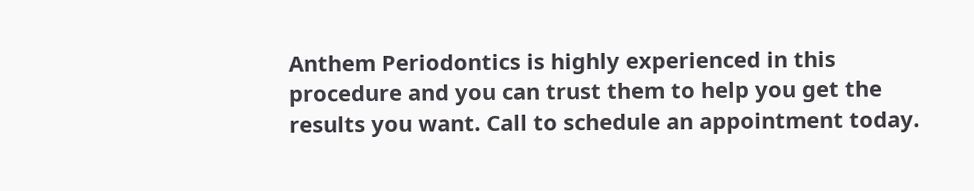Anthem Periodontics is highly experienced in this procedure and you can trust them to help you get the results you want. Call to schedule an appointment today.